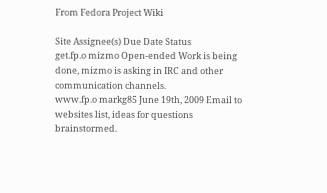From Fedora Project Wiki

Site Assignee(s) Due Date Status
get.fp.o mizmo Open-ended Work is being done, mizmo is asking in IRC and other communication channels.
www.fp.o markg85 June 19th, 2009 Email to websites list, ideas for questions brainstormed.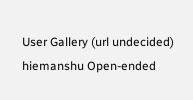User Gallery (url undecided) hiemanshu Open-ended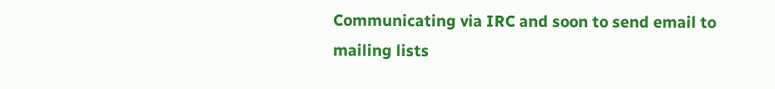Communicating via IRC and soon to send email to mailing lists